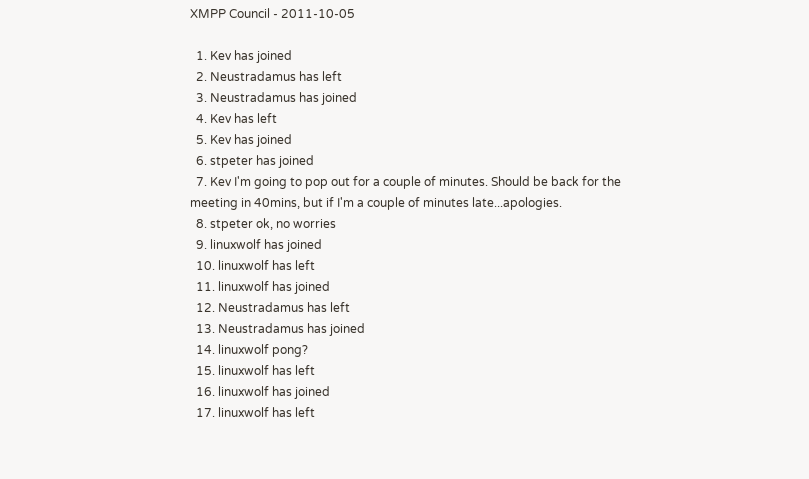XMPP Council - 2011-10-05

  1. Kev has joined
  2. Neustradamus has left
  3. Neustradamus has joined
  4. Kev has left
  5. Kev has joined
  6. stpeter has joined
  7. Kev I'm going to pop out for a couple of minutes. Should be back for the meeting in 40mins, but if I'm a couple of minutes late...apologies.
  8. stpeter ok, no worries
  9. linuxwolf has joined
  10. linuxwolf has left
  11. linuxwolf has joined
  12. Neustradamus has left
  13. Neustradamus has joined
  14. linuxwolf pong?
  15. linuxwolf has left
  16. linuxwolf has joined
  17. linuxwolf has left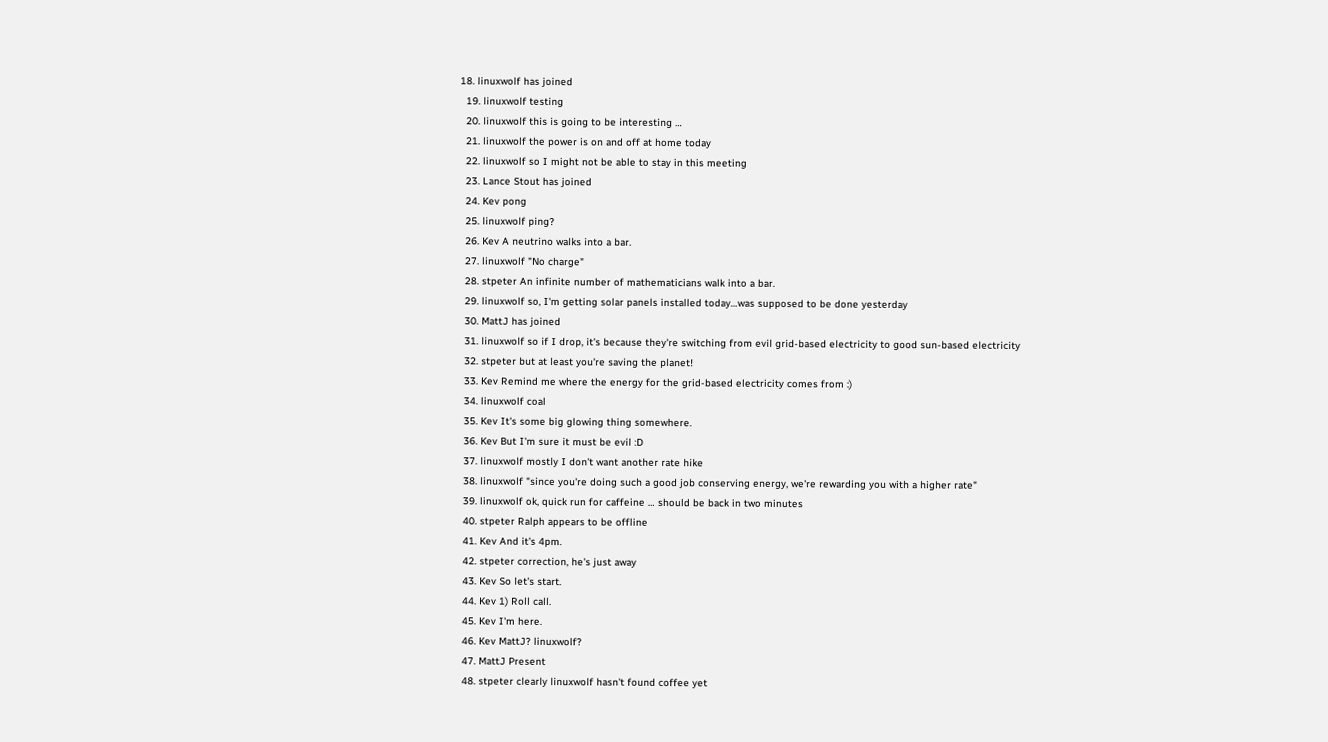18. linuxwolf has joined
  19. linuxwolf testing
  20. linuxwolf this is going to be interesting …
  21. linuxwolf the power is on and off at home today
  22. linuxwolf so I might not be able to stay in this meeting
  23. Lance Stout has joined
  24. Kev pong
  25. linuxwolf ping?
  26. Kev A neutrino walks into a bar.
  27. linuxwolf "No charge"
  28. stpeter An infinite number of mathematicians walk into a bar.
  29. linuxwolf so, I'm getting solar panels installed today…was supposed to be done yesterday
  30. MattJ has joined
  31. linuxwolf so if I drop, it's because they're switching from evil grid-based electricity to good sun-based electricity
  32. stpeter but at least you're saving the planet!
  33. Kev Remind me where the energy for the grid-based electricity comes from :)
  34. linuxwolf coal
  35. Kev It's some big glowing thing somewhere.
  36. Kev But I'm sure it must be evil :D
  37. linuxwolf mostly I don't want another rate hike
  38. linuxwolf "since you're doing such a good job conserving energy, we're rewarding you with a higher rate"
  39. linuxwolf ok, quick run for caffeine … should be back in two minutes
  40. stpeter Ralph appears to be offline
  41. Kev And it's 4pm.
  42. stpeter correction, he's just away
  43. Kev So let's start.
  44. Kev 1) Roll call.
  45. Kev I'm here.
  46. Kev MattJ? linuxwolf?
  47. MattJ Present
  48. stpeter clearly linuxwolf hasn't found coffee yet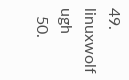49. linuxwolf ugh
  50.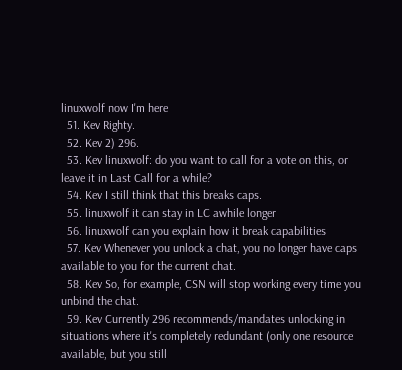linuxwolf now I'm here
  51. Kev Righty.
  52. Kev 2) 296.
  53. Kev linuxwolf: do you want to call for a vote on this, or leave it in Last Call for a while?
  54. Kev I still think that this breaks caps.
  55. linuxwolf it can stay in LC awhile longer
  56. linuxwolf can you explain how it break capabilities
  57. Kev Whenever you unlock a chat, you no longer have caps available to you for the current chat.
  58. Kev So, for example, CSN will stop working every time you unbind the chat.
  59. Kev Currently 296 recommends/mandates unlocking in situations where it's completely redundant (only one resource available, but you still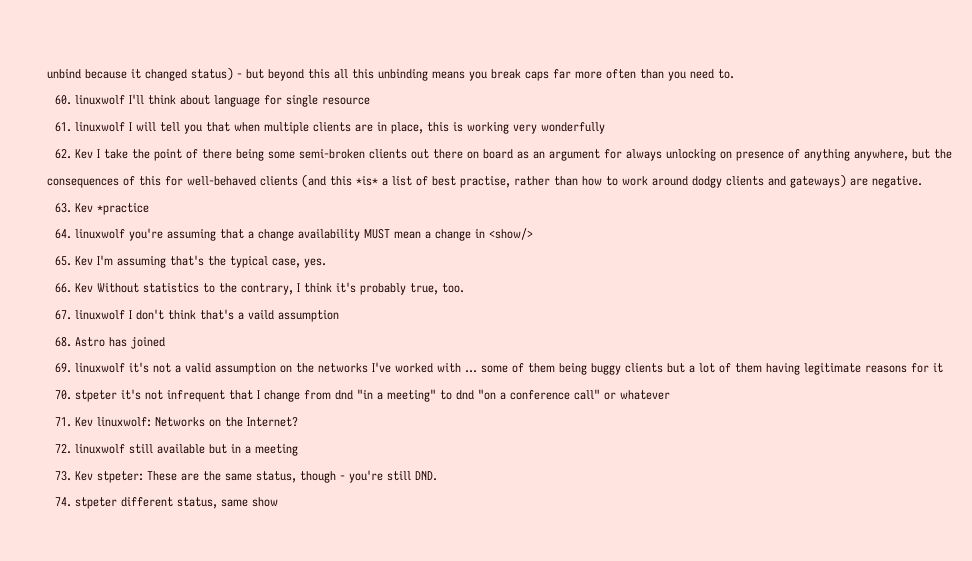unbind because it changed status) - but beyond this all this unbinding means you break caps far more often than you need to.
  60. linuxwolf I'll think about language for single resource
  61. linuxwolf I will tell you that when multiple clients are in place, this is working very wonderfully
  62. Kev I take the point of there being some semi-broken clients out there on board as an argument for always unlocking on presence of anything anywhere, but the consequences of this for well-behaved clients (and this *is* a list of best practise, rather than how to work around dodgy clients and gateways) are negative.
  63. Kev *practice
  64. linuxwolf you're assuming that a change availability MUST mean a change in <show/>
  65. Kev I'm assuming that's the typical case, yes.
  66. Kev Without statistics to the contrary, I think it's probably true, too.
  67. linuxwolf I don't think that's a vaild assumption
  68. Astro has joined
  69. linuxwolf it's not a valid assumption on the networks I've worked with … some of them being buggy clients but a lot of them having legitimate reasons for it
  70. stpeter it's not infrequent that I change from dnd "in a meeting" to dnd "on a conference call" or whatever
  71. Kev linuxwolf: Networks on the Internet?
  72. linuxwolf still available but in a meeting
  73. Kev stpeter: These are the same status, though - you're still DND.
  74. stpeter different status, same show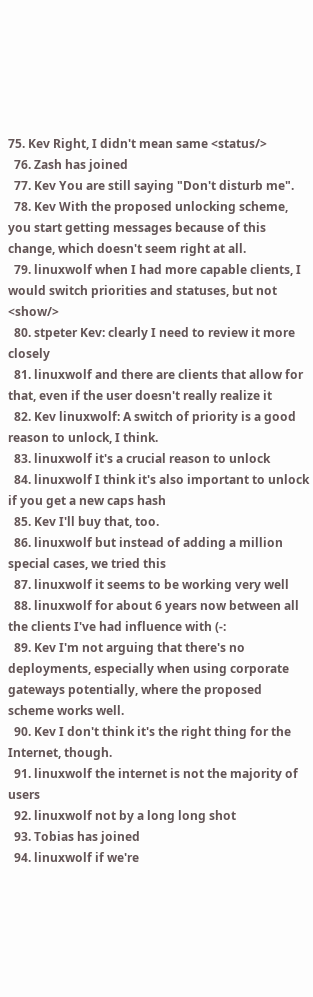75. Kev Right, I didn't mean same <status/>
  76. Zash has joined
  77. Kev You are still saying "Don't disturb me".
  78. Kev With the proposed unlocking scheme, you start getting messages because of this change, which doesn't seem right at all.
  79. linuxwolf when I had more capable clients, I would switch priorities and statuses, but not <show/>
  80. stpeter Kev: clearly I need to review it more closely
  81. linuxwolf and there are clients that allow for that, even if the user doesn't really realize it
  82. Kev linuxwolf: A switch of priority is a good reason to unlock, I think.
  83. linuxwolf it's a crucial reason to unlock
  84. linuxwolf I think it's also important to unlock if you get a new caps hash
  85. Kev I'll buy that, too.
  86. linuxwolf but instead of adding a million special cases, we tried this
  87. linuxwolf it seems to be working very well
  88. linuxwolf for about 6 years now between all the clients I've had influence with (-:
  89. Kev I'm not arguing that there's no deployments, especially when using corporate gateways potentially, where the proposed scheme works well.
  90. Kev I don't think it's the right thing for the Internet, though.
  91. linuxwolf the internet is not the majority of users
  92. linuxwolf not by a long long shot
  93. Tobias has joined
  94. linuxwolf if we're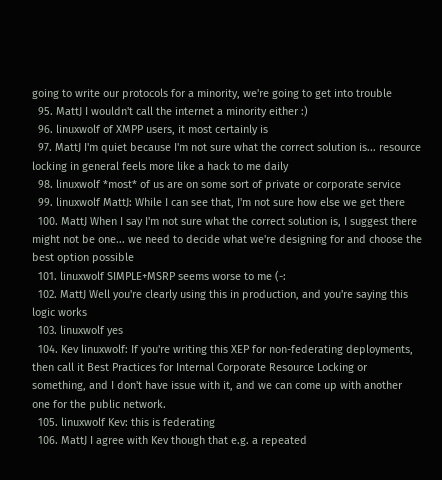going to write our protocols for a minority, we're going to get into trouble
  95. MattJ I wouldn't call the internet a minority either :)
  96. linuxwolf of XMPP users, it most certainly is
  97. MattJ I'm quiet because I'm not sure what the correct solution is... resource locking in general feels more like a hack to me daily
  98. linuxwolf *most* of us are on some sort of private or corporate service
  99. linuxwolf MattJ: While I can see that, I'm not sure how else we get there
  100. MattJ When I say I'm not sure what the correct solution is, I suggest there might not be one... we need to decide what we're designing for and choose the best option possible
  101. linuxwolf SIMPLE+MSRP seems worse to me (-:
  102. MattJ Well you're clearly using this in production, and you're saying this logic works
  103. linuxwolf yes
  104. Kev linuxwolf: If you're writing this XEP for non-federating deployments, then call it Best Practices for Internal Corporate Resource Locking or something, and I don't have issue with it, and we can come up with another one for the public network.
  105. linuxwolf Kev: this is federating
  106. MattJ I agree with Kev though that e.g. a repeated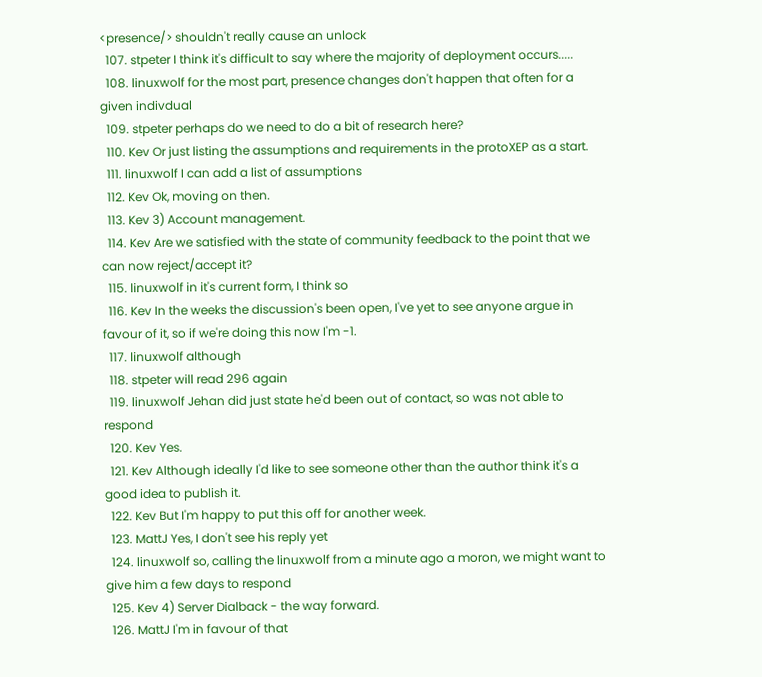<presence/> shouldn't really cause an unlock
  107. stpeter I think it's difficult to say where the majority of deployment occurs.....
  108. linuxwolf for the most part, presence changes don't happen that often for a given indivdual
  109. stpeter perhaps do we need to do a bit of research here?
  110. Kev Or just listing the assumptions and requirements in the protoXEP as a start.
  111. linuxwolf I can add a list of assumptions
  112. Kev Ok, moving on then.
  113. Kev 3) Account management.
  114. Kev Are we satisfied with the state of community feedback to the point that we can now reject/accept it?
  115. linuxwolf in it's current form, I think so
  116. Kev In the weeks the discussion's been open, I've yet to see anyone argue in favour of it, so if we're doing this now I'm -1.
  117. linuxwolf although
  118. stpeter will read 296 again
  119. linuxwolf Jehan did just state he'd been out of contact, so was not able to respond
  120. Kev Yes.
  121. Kev Although ideally I'd like to see someone other than the author think it's a good idea to publish it.
  122. Kev But I'm happy to put this off for another week.
  123. MattJ Yes, I don't see his reply yet
  124. linuxwolf so, calling the linuxwolf from a minute ago a moron, we might want to give him a few days to respond
  125. Kev 4) Server Dialback - the way forward.
  126. MattJ I'm in favour of that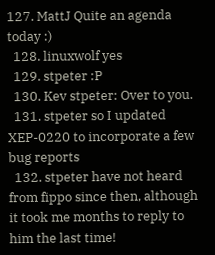127. MattJ Quite an agenda today :)
  128. linuxwolf yes
  129. stpeter :P
  130. Kev stpeter: Over to you.
  131. stpeter so I updated XEP-0220 to incorporate a few bug reports
  132. stpeter have not heard from fippo since then, although it took me months to reply to him the last time!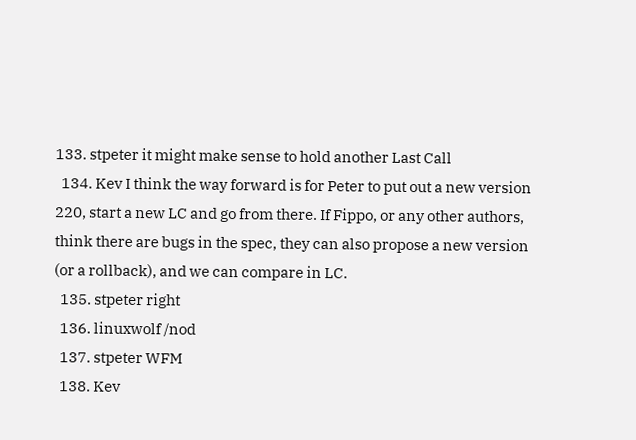133. stpeter it might make sense to hold another Last Call
  134. Kev I think the way forward is for Peter to put out a new version 220, start a new LC and go from there. If Fippo, or any other authors, think there are bugs in the spec, they can also propose a new version (or a rollback), and we can compare in LC.
  135. stpeter right
  136. linuxwolf /nod
  137. stpeter WFM
  138. Kev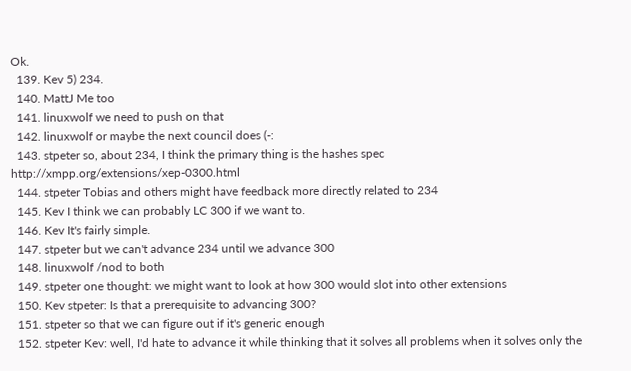Ok.
  139. Kev 5) 234.
  140. MattJ Me too
  141. linuxwolf we need to push on that
  142. linuxwolf or maybe the next council does (-:
  143. stpeter so, about 234, I think the primary thing is the hashes spec http://xmpp.org/extensions/xep-0300.html
  144. stpeter Tobias and others might have feedback more directly related to 234
  145. Kev I think we can probably LC 300 if we want to.
  146. Kev It's fairly simple.
  147. stpeter but we can't advance 234 until we advance 300
  148. linuxwolf /nod to both
  149. stpeter one thought: we might want to look at how 300 would slot into other extensions
  150. Kev stpeter: Is that a prerequisite to advancing 300?
  151. stpeter so that we can figure out if it's generic enough
  152. stpeter Kev: well, I'd hate to advance it while thinking that it solves all problems when it solves only the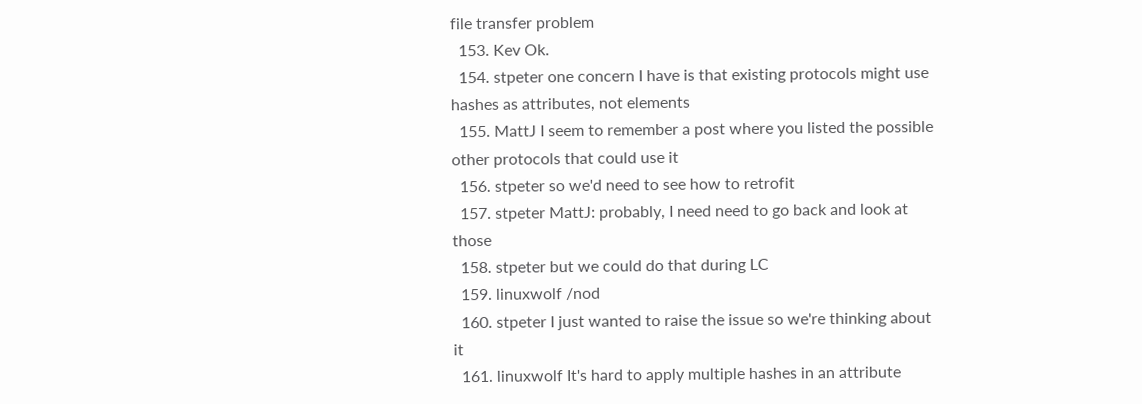file transfer problem
  153. Kev Ok.
  154. stpeter one concern I have is that existing protocols might use hashes as attributes, not elements
  155. MattJ I seem to remember a post where you listed the possible other protocols that could use it
  156. stpeter so we'd need to see how to retrofit
  157. stpeter MattJ: probably, I need need to go back and look at those
  158. stpeter but we could do that during LC
  159. linuxwolf /nod
  160. stpeter I just wanted to raise the issue so we're thinking about it
  161. linuxwolf It's hard to apply multiple hashes in an attribute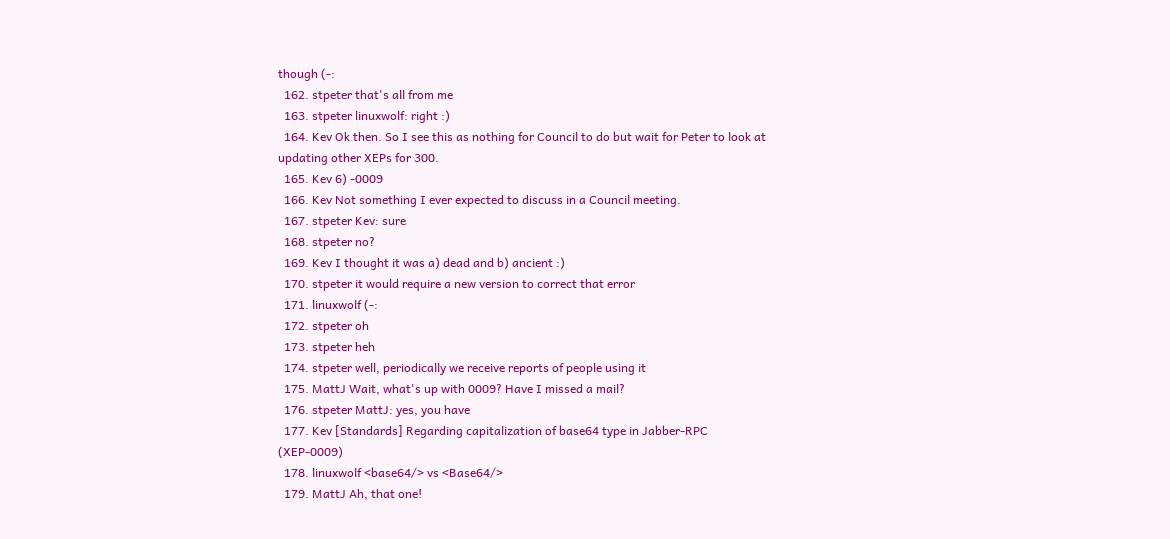though (-:
  162. stpeter that's all from me
  163. stpeter linuxwolf: right :)
  164. Kev Ok then. So I see this as nothing for Council to do but wait for Peter to look at updating other XEPs for 300.
  165. Kev 6) -0009
  166. Kev Not something I ever expected to discuss in a Council meeting.
  167. stpeter Kev: sure
  168. stpeter no?
  169. Kev I thought it was a) dead and b) ancient :)
  170. stpeter it would require a new version to correct that error
  171. linuxwolf (-:
  172. stpeter oh
  173. stpeter heh
  174. stpeter well, periodically we receive reports of people using it
  175. MattJ Wait, what's up with 0009? Have I missed a mail?
  176. stpeter MattJ: yes, you have
  177. Kev [Standards] Regarding capitalization of base64 type in Jabber-RPC (XEP-0009)
  178. linuxwolf <base64/> vs <Base64/>
  179. MattJ Ah, that one!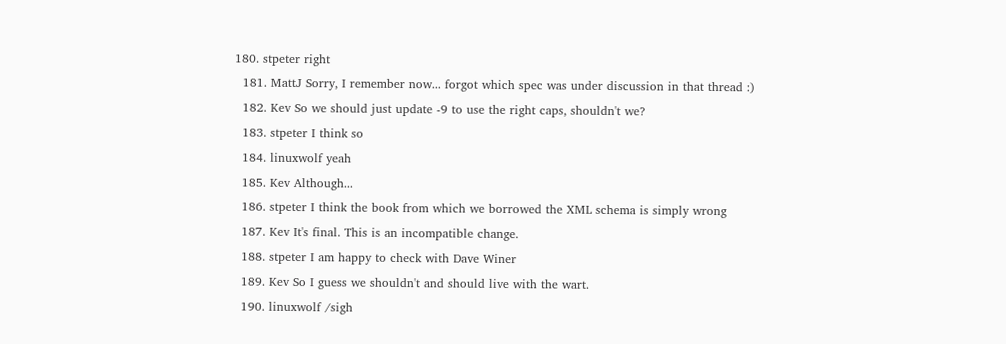180. stpeter right
  181. MattJ Sorry, I remember now... forgot which spec was under discussion in that thread :)
  182. Kev So we should just update -9 to use the right caps, shouldn't we?
  183. stpeter I think so
  184. linuxwolf yeah
  185. Kev Although...
  186. stpeter I think the book from which we borrowed the XML schema is simply wrong
  187. Kev It's final. This is an incompatible change.
  188. stpeter I am happy to check with Dave Winer
  189. Kev So I guess we shouldn't and should live with the wart.
  190. linuxwolf /sigh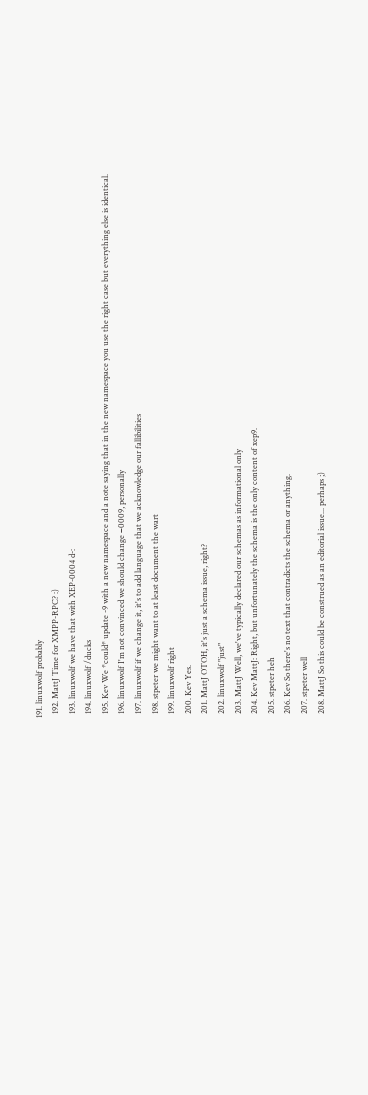191. linuxwolf probably
  192. MattJ Time for XMPP-RPC? :)
  193. linuxwolf we have that with XEP-0004 d-:
  194. linuxwolf /ducks
  195. Kev We *could* update -9 with a new namespace and a note saying that in the new namespace you use the right case but everything else is identical.
  196. linuxwolf I'm not convinced we should change −0009, personally
  197. linuxwolf if we change it, it's to add language that we acknowledge our fallibilities
  198. stpeter we might want to at least document the wart
  199. linuxwolf right
  200. Kev Yes.
  201. MattJ OTOH, it's just a schema issue, right?
  202. linuxwolf "just"
  203. MattJ Well, we've typically declared our schemas as informational only
  204. Kev MattJ: Right, but unfortunately the schema is the only content of xep9.
  205. stpeter heh
  206. Kev So there's no text that contradicts the schema or anything.
  207. stpeter well
  208. MattJ So this could be construed as an editorial issue... perhaps ;)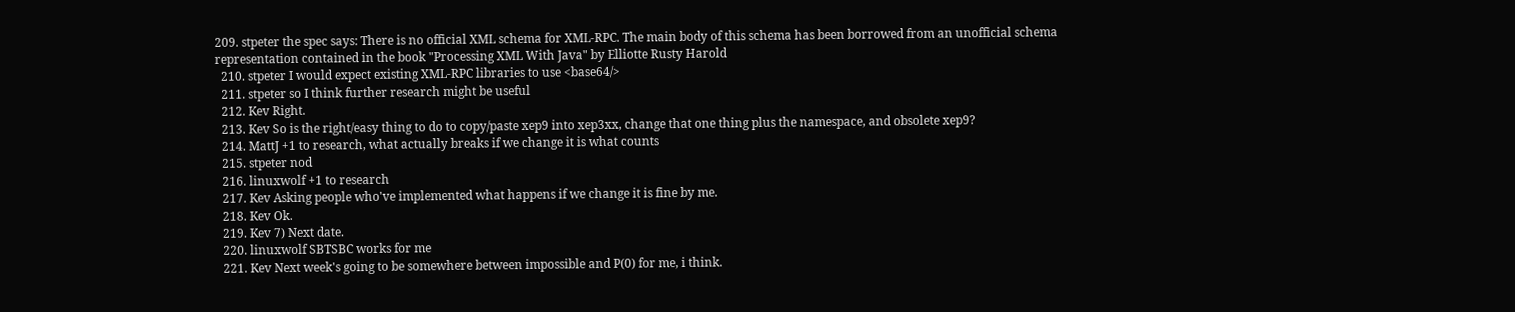209. stpeter the spec says: There is no official XML schema for XML-RPC. The main body of this schema has been borrowed from an unofficial schema representation contained in the book "Processing XML With Java" by Elliotte Rusty Harold
  210. stpeter I would expect existing XML-RPC libraries to use <base64/>
  211. stpeter so I think further research might be useful
  212. Kev Right.
  213. Kev So is the right/easy thing to do to copy/paste xep9 into xep3xx, change that one thing plus the namespace, and obsolete xep9?
  214. MattJ +1 to research, what actually breaks if we change it is what counts
  215. stpeter nod
  216. linuxwolf +1 to research
  217. Kev Asking people who've implemented what happens if we change it is fine by me.
  218. Kev Ok.
  219. Kev 7) Next date.
  220. linuxwolf SBTSBC works for me
  221. Kev Next week's going to be somewhere between impossible and P(0) for me, i think.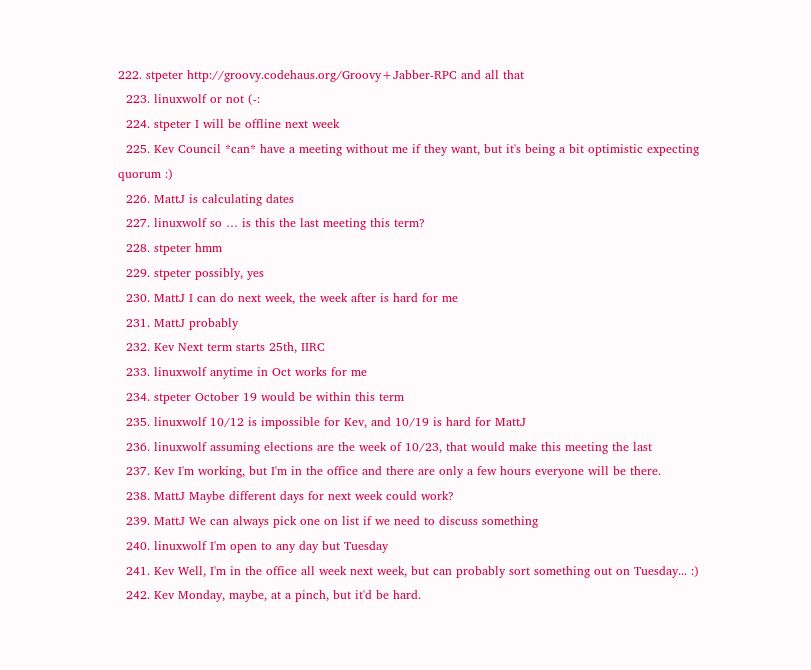222. stpeter http://groovy.codehaus.org/Groovy+Jabber-RPC and all that
  223. linuxwolf or not (-:
  224. stpeter I will be offline next week
  225. Kev Council *can* have a meeting without me if they want, but it's being a bit optimistic expecting quorum :)
  226. MattJ is calculating dates
  227. linuxwolf so … is this the last meeting this term?
  228. stpeter hmm
  229. stpeter possibly, yes
  230. MattJ I can do next week, the week after is hard for me
  231. MattJ probably
  232. Kev Next term starts 25th, IIRC
  233. linuxwolf anytime in Oct works for me
  234. stpeter October 19 would be within this term
  235. linuxwolf 10/12 is impossible for Kev, and 10/19 is hard for MattJ
  236. linuxwolf assuming elections are the week of 10/23, that would make this meeting the last
  237. Kev I'm working, but I'm in the office and there are only a few hours everyone will be there.
  238. MattJ Maybe different days for next week could work?
  239. MattJ We can always pick one on list if we need to discuss something
  240. linuxwolf I'm open to any day but Tuesday
  241. Kev Well, I'm in the office all week next week, but can probably sort something out on Tuesday... :)
  242. Kev Monday, maybe, at a pinch, but it'd be hard.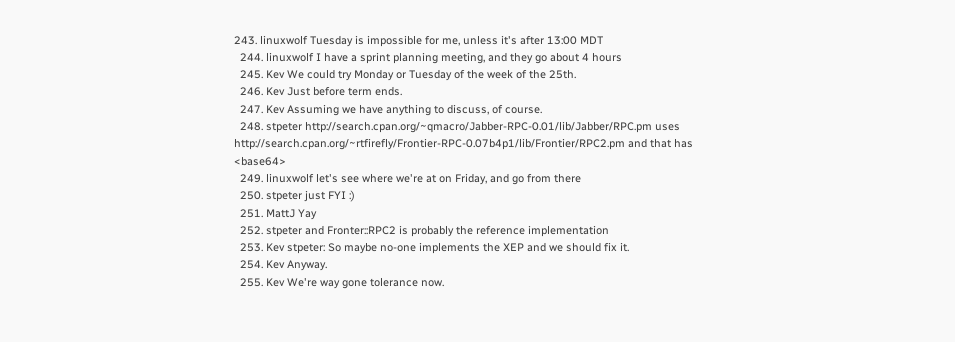243. linuxwolf Tuesday is impossible for me, unless it's after 13:00 MDT
  244. linuxwolf I have a sprint planning meeting, and they go about 4 hours
  245. Kev We could try Monday or Tuesday of the week of the 25th.
  246. Kev Just before term ends.
  247. Kev Assuming we have anything to discuss, of course.
  248. stpeter http://search.cpan.org/~qmacro/Jabber-RPC-0.01/lib/Jabber/RPC.pm uses http://search.cpan.org/~rtfirefly/Frontier-RPC-0.07b4p1/lib/Frontier/RPC2.pm and that has <base64>
  249. linuxwolf let's see where we're at on Friday, and go from there
  250. stpeter just FYI :)
  251. MattJ Yay
  252. stpeter and Fronter::RPC2 is probably the reference implementation
  253. Kev stpeter: So maybe no-one implements the XEP and we should fix it.
  254. Kev Anyway.
  255. Kev We're way gone tolerance now.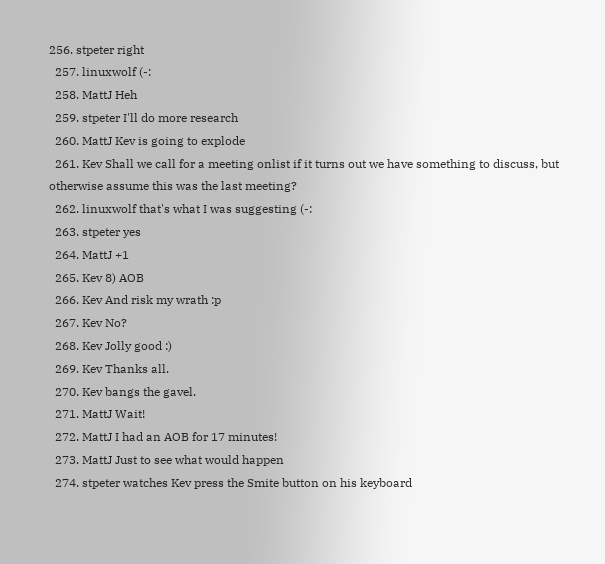256. stpeter right
  257. linuxwolf (-:
  258. MattJ Heh
  259. stpeter I'll do more research
  260. MattJ Kev is going to explode
  261. Kev Shall we call for a meeting onlist if it turns out we have something to discuss, but otherwise assume this was the last meeting?
  262. linuxwolf that's what I was suggesting (-:
  263. stpeter yes
  264. MattJ +1
  265. Kev 8) AOB
  266. Kev And risk my wrath :p
  267. Kev No?
  268. Kev Jolly good :)
  269. Kev Thanks all.
  270. Kev bangs the gavel.
  271. MattJ Wait!
  272. MattJ I had an AOB for 17 minutes!
  273. MattJ Just to see what would happen
  274. stpeter watches Kev press the Smite button on his keyboard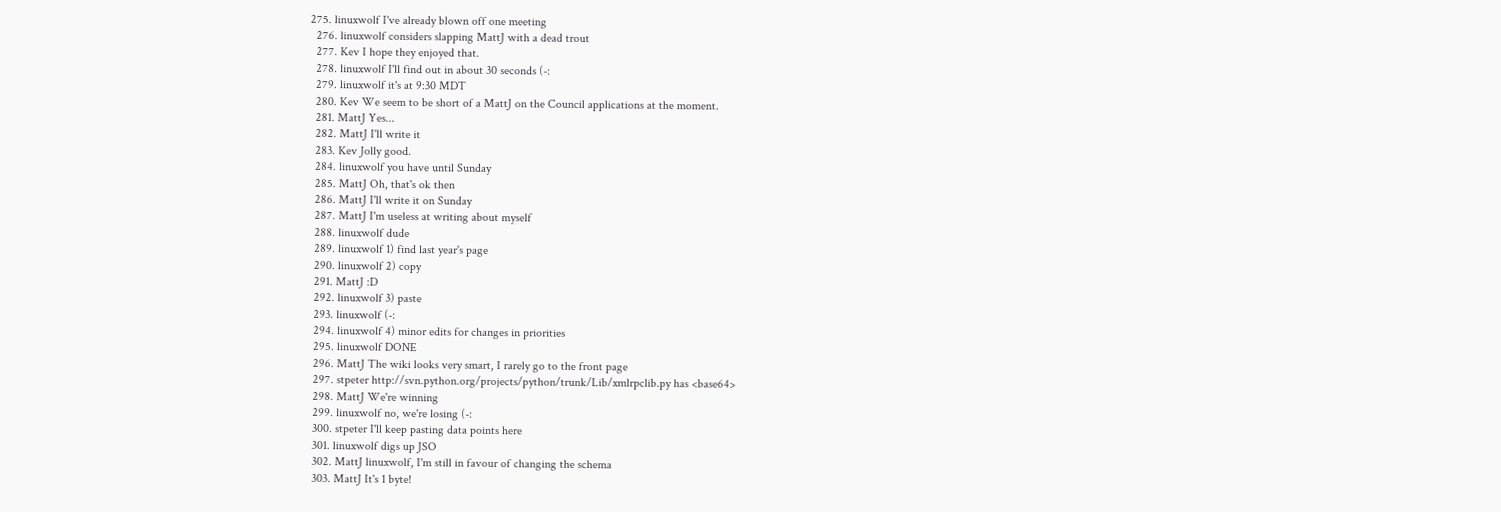275. linuxwolf I've already blown off one meeting
  276. linuxwolf considers slapping MattJ with a dead trout
  277. Kev I hope they enjoyed that.
  278. linuxwolf I'll find out in about 30 seconds (-:
  279. linuxwolf it's at 9:30 MDT
  280. Kev We seem to be short of a MattJ on the Council applications at the moment.
  281. MattJ Yes...
  282. MattJ I'll write it
  283. Kev Jolly good.
  284. linuxwolf you have until Sunday
  285. MattJ Oh, that's ok then
  286. MattJ I'll write it on Sunday
  287. MattJ I'm useless at writing about myself
  288. linuxwolf dude
  289. linuxwolf 1) find last year's page
  290. linuxwolf 2) copy
  291. MattJ :D
  292. linuxwolf 3) paste
  293. linuxwolf (-:
  294. linuxwolf 4) minor edits for changes in priorities
  295. linuxwolf DONE
  296. MattJ The wiki looks very smart, I rarely go to the front page
  297. stpeter http://svn.python.org/projects/python/trunk/Lib/xmlrpclib.py has <base64>
  298. MattJ We're winning
  299. linuxwolf no, we're losing (-:
  300. stpeter I'll keep pasting data points here
  301. linuxwolf digs up JSO
  302. MattJ linuxwolf, I'm still in favour of changing the schema
  303. MattJ It's 1 byte!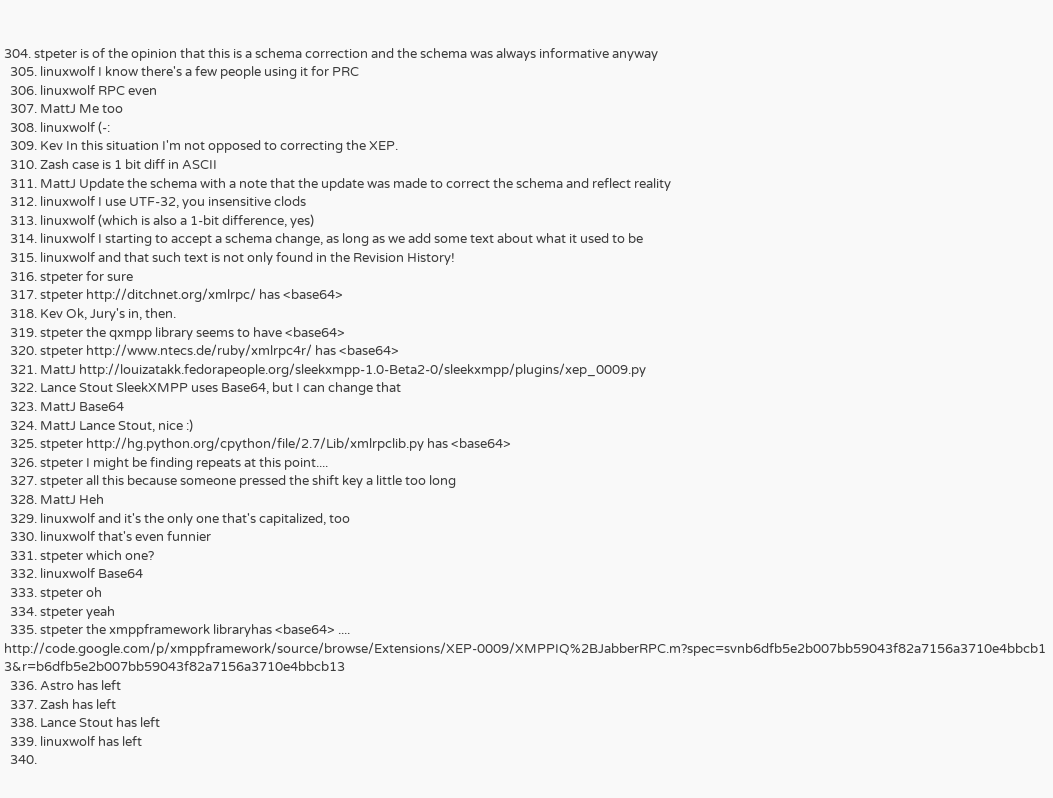304. stpeter is of the opinion that this is a schema correction and the schema was always informative anyway
  305. linuxwolf I know there's a few people using it for PRC
  306. linuxwolf RPC even
  307. MattJ Me too
  308. linuxwolf (-:
  309. Kev In this situation I'm not opposed to correcting the XEP.
  310. Zash case is 1 bit diff in ASCII
  311. MattJ Update the schema with a note that the update was made to correct the schema and reflect reality
  312. linuxwolf I use UTF-32, you insensitive clods
  313. linuxwolf (which is also a 1-bit difference, yes)
  314. linuxwolf I starting to accept a schema change, as long as we add some text about what it used to be
  315. linuxwolf and that such text is not only found in the Revision History!
  316. stpeter for sure
  317. stpeter http://ditchnet.org/xmlrpc/ has <base64>
  318. Kev Ok, Jury's in, then.
  319. stpeter the qxmpp library seems to have <base64>
  320. stpeter http://www.ntecs.de/ruby/xmlrpc4r/ has <base64>
  321. MattJ http://louizatakk.fedorapeople.org/sleekxmpp-1.0-Beta2-0/sleekxmpp/plugins/xep_0009.py
  322. Lance Stout SleekXMPP uses Base64, but I can change that
  323. MattJ Base64
  324. MattJ Lance Stout, nice :)
  325. stpeter http://hg.python.org/cpython/file/2.7/Lib/xmlrpclib.py has <base64>
  326. stpeter I might be finding repeats at this point....
  327. stpeter all this because someone pressed the shift key a little too long
  328. MattJ Heh
  329. linuxwolf and it's the only one that's capitalized, too
  330. linuxwolf that's even funnier
  331. stpeter which one?
  332. linuxwolf Base64
  333. stpeter oh
  334. stpeter yeah
  335. stpeter the xmppframework libraryhas <base64> .... http://code.google.com/p/xmppframework/source/browse/Extensions/XEP-0009/XMPPIQ%2BJabberRPC.m?spec=svnb6dfb5e2b007bb59043f82a7156a3710e4bbcb13&r=b6dfb5e2b007bb59043f82a7156a3710e4bbcb13
  336. Astro has left
  337. Zash has left
  338. Lance Stout has left
  339. linuxwolf has left
  340.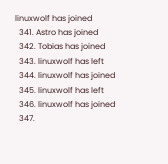linuxwolf has joined
  341. Astro has joined
  342. Tobias has joined
  343. linuxwolf has left
  344. linuxwolf has joined
  345. linuxwolf has left
  346. linuxwolf has joined
  347.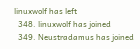linuxwolf has left
  348. linuxwolf has joined
  349. Neustradamus has joined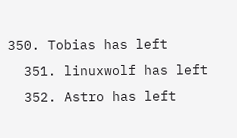350. Tobias has left
  351. linuxwolf has left
  352. Astro has left